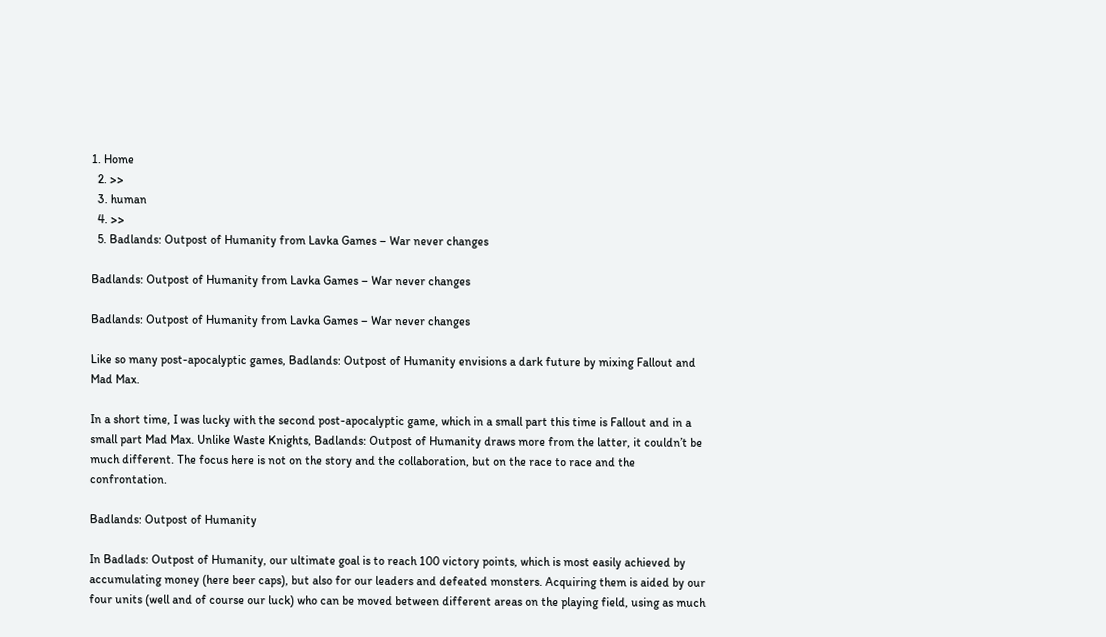1. Home
  2. >>
  3. human
  4. >>
  5. Badlands: Outpost of Humanity from Lavka Games – War never changes

Badlands: Outpost of Humanity from Lavka Games – War never changes

Badlands: Outpost of Humanity from Lavka Games – War never changes

Like so many post-apocalyptic games, Badlands: Outpost of Humanity envisions a dark future by mixing Fallout and Mad Max.

In a short time, I was lucky with the second post-apocalyptic game, which in a small part this time is Fallout and in a small part Mad Max. Unlike Waste Knights, Badlands: Outpost of Humanity draws more from the latter, it couldn’t be much different. The focus here is not on the story and the collaboration, but on the race to race and the confrontation.

Badlands: Outpost of Humanity

In Badlads: Outpost of Humanity, our ultimate goal is to reach 100 victory points, which is most easily achieved by accumulating money (here beer caps), but also for our leaders and defeated monsters. Acquiring them is aided by our four units (well and of course our luck) who can be moved between different areas on the playing field, using as much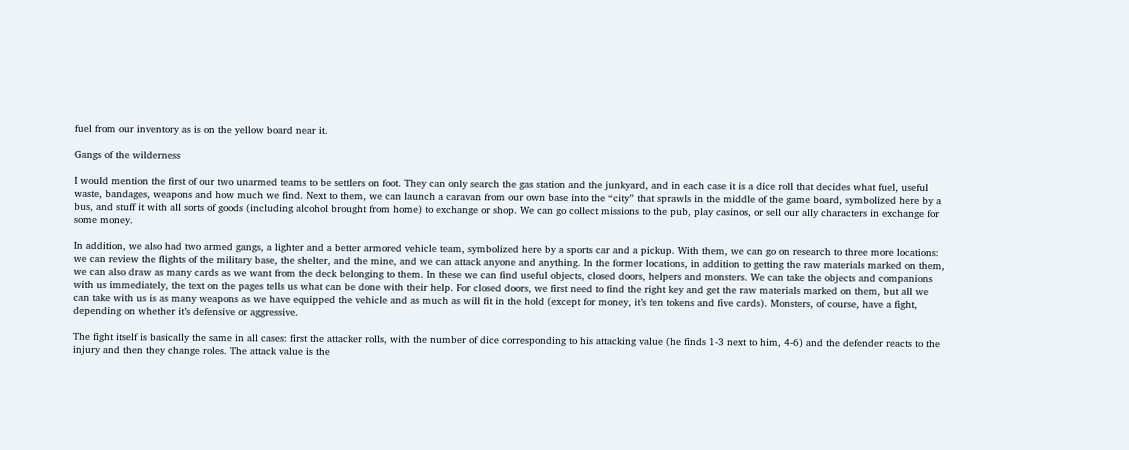fuel from our inventory as is on the yellow board near it.

Gangs of the wilderness

I would mention the first of our two unarmed teams to be settlers on foot. They can only search the gas station and the junkyard, and in each case it is a dice roll that decides what fuel, useful waste, bandages, weapons and how much we find. Next to them, we can launch a caravan from our own base into the “city” that sprawls in the middle of the game board, symbolized here by a bus, and stuff it with all sorts of goods (including alcohol brought from home) to exchange or shop. We can go collect missions to the pub, play casinos, or sell our ally characters in exchange for some money.

In addition, we also had two armed gangs, a lighter and a better armored vehicle team, symbolized here by a sports car and a pickup. With them, we can go on research to three more locations: we can review the flights of the military base, the shelter, and the mine, and we can attack anyone and anything. In the former locations, in addition to getting the raw materials marked on them, we can also draw as many cards as we want from the deck belonging to them. In these we can find useful objects, closed doors, helpers and monsters. We can take the objects and companions with us immediately, the text on the pages tells us what can be done with their help. For closed doors, we first need to find the right key and get the raw materials marked on them, but all we can take with us is as many weapons as we have equipped the vehicle and as much as will fit in the hold (except for money, it’s ten tokens and five cards). Monsters, of course, have a fight, depending on whether it’s defensive or aggressive.

The fight itself is basically the same in all cases: first the attacker rolls, with the number of dice corresponding to his attacking value (he finds 1-3 next to him, 4-6) and the defender reacts to the injury and then they change roles. The attack value is the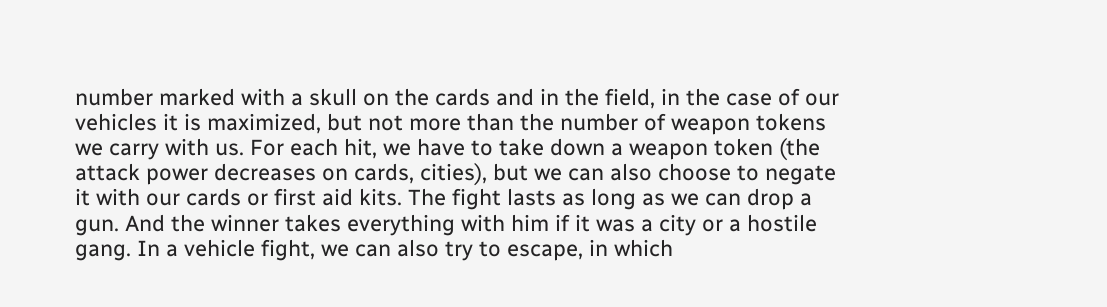number marked with a skull on the cards and in the field, in the case of our vehicles it is maximized, but not more than the number of weapon tokens we carry with us. For each hit, we have to take down a weapon token (the attack power decreases on cards, cities), but we can also choose to negate it with our cards or first aid kits. The fight lasts as long as we can drop a gun. And the winner takes everything with him if it was a city or a hostile gang. In a vehicle fight, we can also try to escape, in which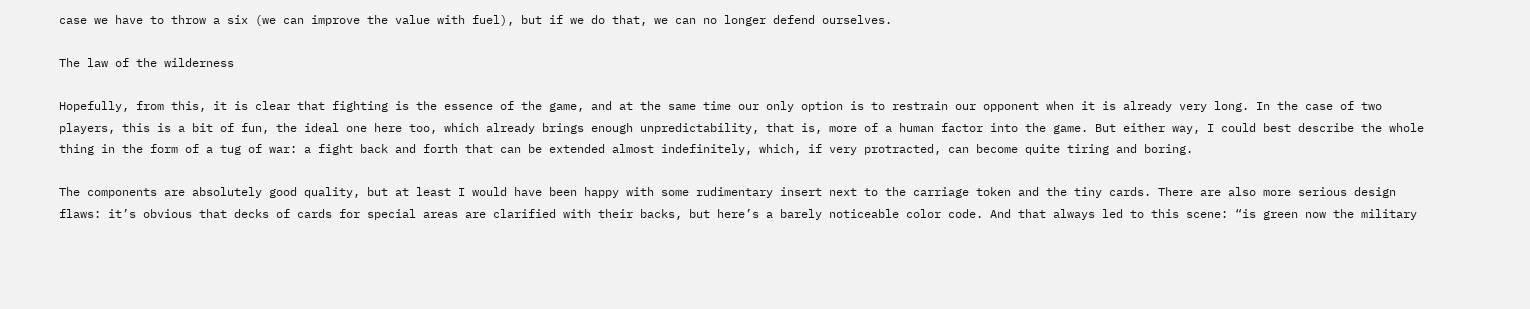case we have to throw a six (we can improve the value with fuel), but if we do that, we can no longer defend ourselves.

The law of the wilderness

Hopefully, from this, it is clear that fighting is the essence of the game, and at the same time our only option is to restrain our opponent when it is already very long. In the case of two players, this is a bit of fun, the ideal one here too, which already brings enough unpredictability, that is, more of a human factor into the game. But either way, I could best describe the whole thing in the form of a tug of war: a fight back and forth that can be extended almost indefinitely, which, if very protracted, can become quite tiring and boring.

The components are absolutely good quality, but at least I would have been happy with some rudimentary insert next to the carriage token and the tiny cards. There are also more serious design flaws: it’s obvious that decks of cards for special areas are clarified with their backs, but here’s a barely noticeable color code. And that always led to this scene: “is green now the military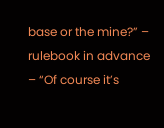base or the mine?” – rulebook in advance – “Of course it’s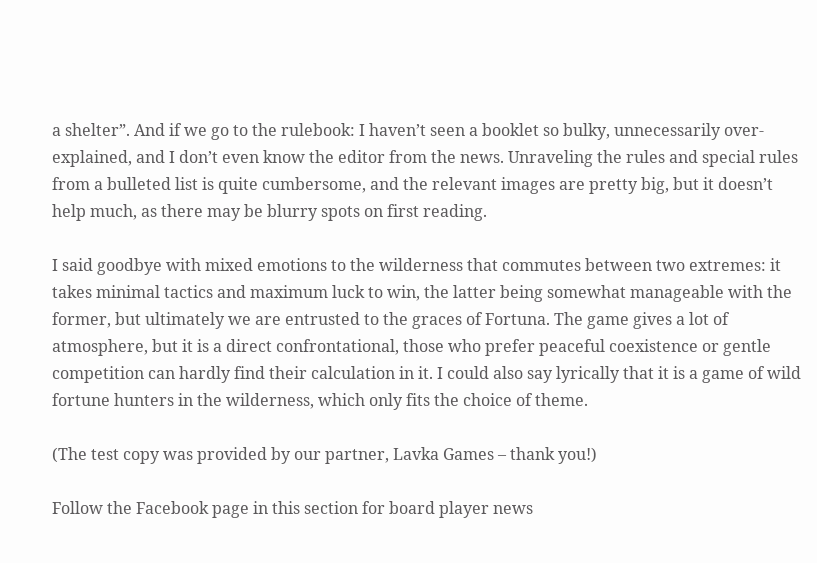a shelter”. And if we go to the rulebook: I haven’t seen a booklet so bulky, unnecessarily over-explained, and I don’t even know the editor from the news. Unraveling the rules and special rules from a bulleted list is quite cumbersome, and the relevant images are pretty big, but it doesn’t help much, as there may be blurry spots on first reading.

I said goodbye with mixed emotions to the wilderness that commutes between two extremes: it takes minimal tactics and maximum luck to win, the latter being somewhat manageable with the former, but ultimately we are entrusted to the graces of Fortuna. The game gives a lot of atmosphere, but it is a direct confrontational, those who prefer peaceful coexistence or gentle competition can hardly find their calculation in it. I could also say lyrically that it is a game of wild fortune hunters in the wilderness, which only fits the choice of theme.

(The test copy was provided by our partner, Lavka Games – thank you!)

Follow the Facebook page in this section for board player news